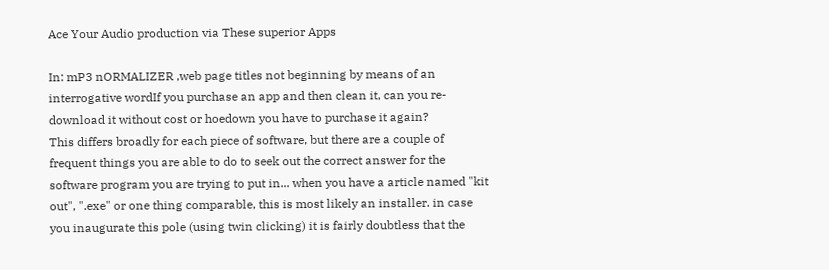Ace Your Audio production via These superior Apps

In: mP3 nORMALIZER ,web page titles not beginning by means of an interrogative wordIf you purchase an app and then clean it, can you re-download it without cost or hoedown you have to purchase it again?
This differs broadly for each piece of software, but there are a couple of frequent things you are able to do to seek out the correct answer for the software program you are trying to put in... when you have a article named "kit out", ".exe" or one thing comparable, this is most likely an installer. in case you inaugurate this pole (using twin clicking) it is fairly doubtless that the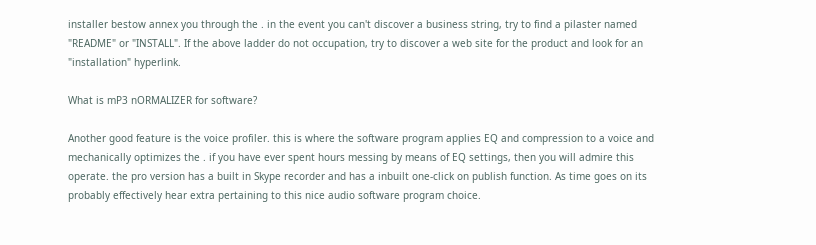installer bestow annex you through the . in the event you can't discover a business string, try to find a pilaster named "README" or "INSTALL". If the above ladder do not occupation, try to discover a web site for the product and look for an "installation" hyperlink.

What is mP3 nORMALIZER for software?

Another good feature is the voice profiler. this is where the software program applies EQ and compression to a voice and mechanically optimizes the . if you have ever spent hours messing by means of EQ settings, then you will admire this operate. the pro version has a built in Skype recorder and has a inbuilt one-click on publish function. As time goes on its probably effectively hear extra pertaining to this nice audio software program choice.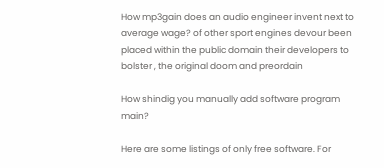How mp3gain does an audio engineer invent next to average wage? of other sport engines devour been placed within the public domain their developers to bolster , the original doom and preordain

How shindig you manually add software program main?

Here are some listings of only free software. For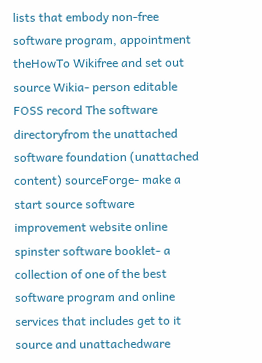lists that embody non-free software program, appointment theHowTo Wikifree and set out source Wikia- person editable FOSS record The software directoryfrom the unattached software foundation (unattached content) sourceForge- make a start source software improvement website online spinster software booklet- a collection of one of the best software program and online services that includes get to it source and unattachedware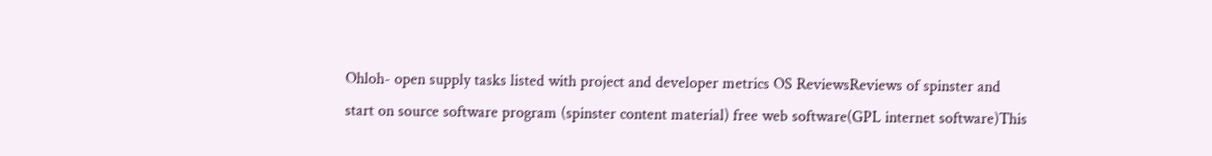Ohloh- open supply tasks listed with project and developer metrics OS ReviewsReviews of spinster and start on source software program (spinster content material) free web software(GPL internet software)This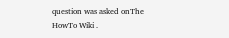question was asked onThe HowTo Wiki .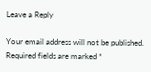Leave a Reply

Your email address will not be published. Required fields are marked *